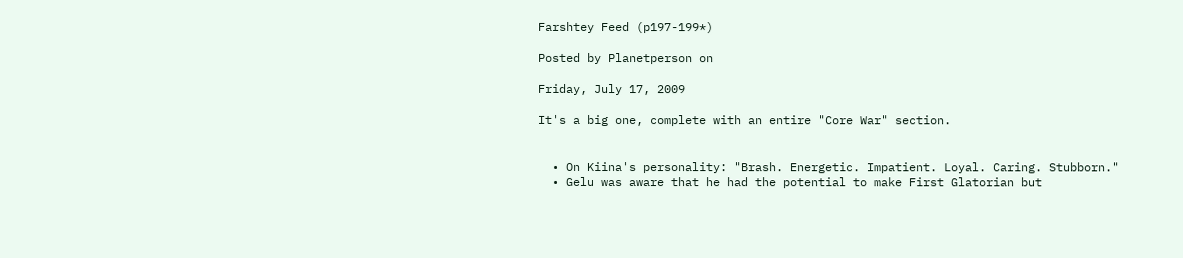Farshtey Feed (p197-199*)

Posted by Planetperson on

Friday, July 17, 2009

It's a big one, complete with an entire "Core War" section.


  • On Kiina's personality: "Brash. Energetic. Impatient. Loyal. Caring. Stubborn."
  • Gelu was aware that he had the potential to make First Glatorian but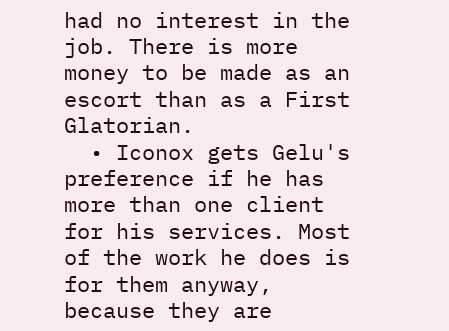had no interest in the job. There is more money to be made as an escort than as a First Glatorian.
  • Iconox gets Gelu's preference if he has more than one client for his services. Most of the work he does is for them anyway, because they are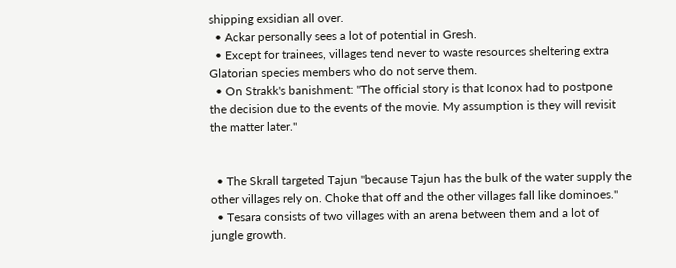shipping exsidian all over.
  • Ackar personally sees a lot of potential in Gresh.
  • Except for trainees, villages tend never to waste resources sheltering extra Glatorian species members who do not serve them.
  • On Strakk's banishment: "The official story is that Iconox had to postpone the decision due to the events of the movie. My assumption is they will revisit the matter later."


  • The Skrall targeted Tajun "because Tajun has the bulk of the water supply the other villages rely on. Choke that off and the other villages fall like dominoes."
  • Tesara consists of two villages with an arena between them and a lot of jungle growth.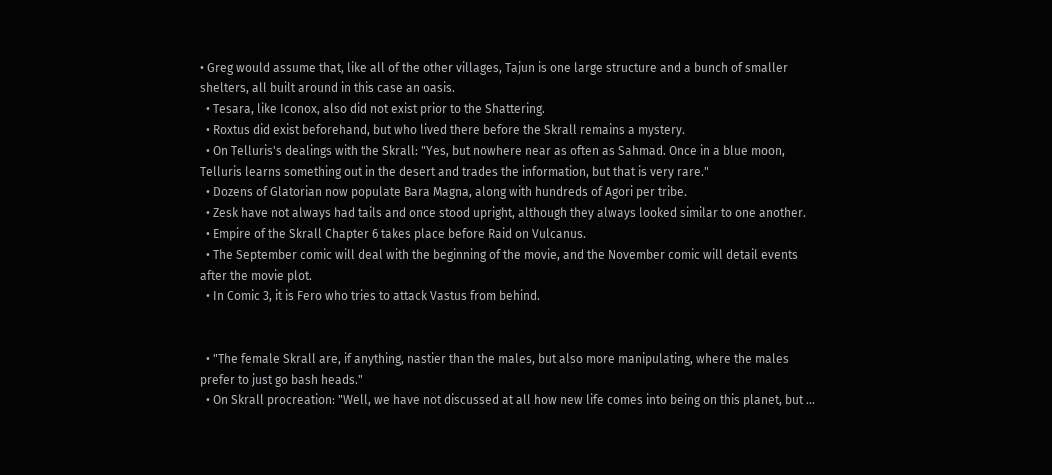• Greg would assume that, like all of the other villages, Tajun is one large structure and a bunch of smaller shelters, all built around in this case an oasis.
  • Tesara, like Iconox, also did not exist prior to the Shattering.
  • Roxtus did exist beforehand, but who lived there before the Skrall remains a mystery.
  • On Telluris's dealings with the Skrall: "Yes, but nowhere near as often as Sahmad. Once in a blue moon, Telluris learns something out in the desert and trades the information, but that is very rare."
  • Dozens of Glatorian now populate Bara Magna, along with hundreds of Agori per tribe.
  • Zesk have not always had tails and once stood upright, although they always looked similar to one another.
  • Empire of the Skrall Chapter 6 takes place before Raid on Vulcanus.
  • The September comic will deal with the beginning of the movie, and the November comic will detail events after the movie plot.
  • In Comic 3, it is Fero who tries to attack Vastus from behind.


  • "The female Skrall are, if anything, nastier than the males, but also more manipulating, where the males prefer to just go bash heads."
  • On Skrall procreation: "Well, we have not discussed at all how new life comes into being on this planet, but ...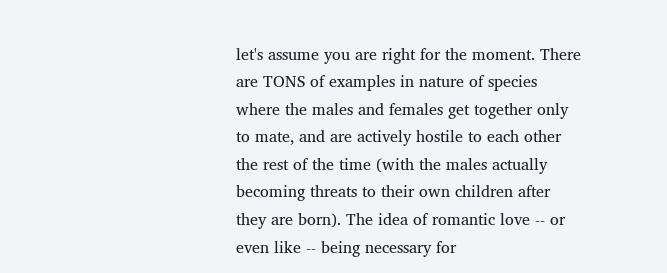let's assume you are right for the moment. There are TONS of examples in nature of species where the males and females get together only to mate, and are actively hostile to each other the rest of the time (with the males actually becoming threats to their own children after they are born). The idea of romantic love -- or even like -- being necessary for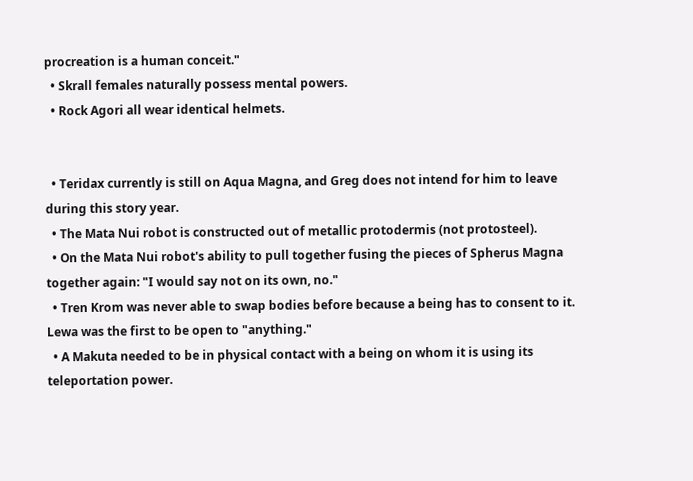procreation is a human conceit."
  • Skrall females naturally possess mental powers.
  • Rock Agori all wear identical helmets.


  • Teridax currently is still on Aqua Magna, and Greg does not intend for him to leave during this story year.
  • The Mata Nui robot is constructed out of metallic protodermis (not protosteel).
  • On the Mata Nui robot's ability to pull together fusing the pieces of Spherus Magna together again: "I would say not on its own, no."
  • Tren Krom was never able to swap bodies before because a being has to consent to it. Lewa was the first to be open to "anything."
  • A Makuta needed to be in physical contact with a being on whom it is using its teleportation power.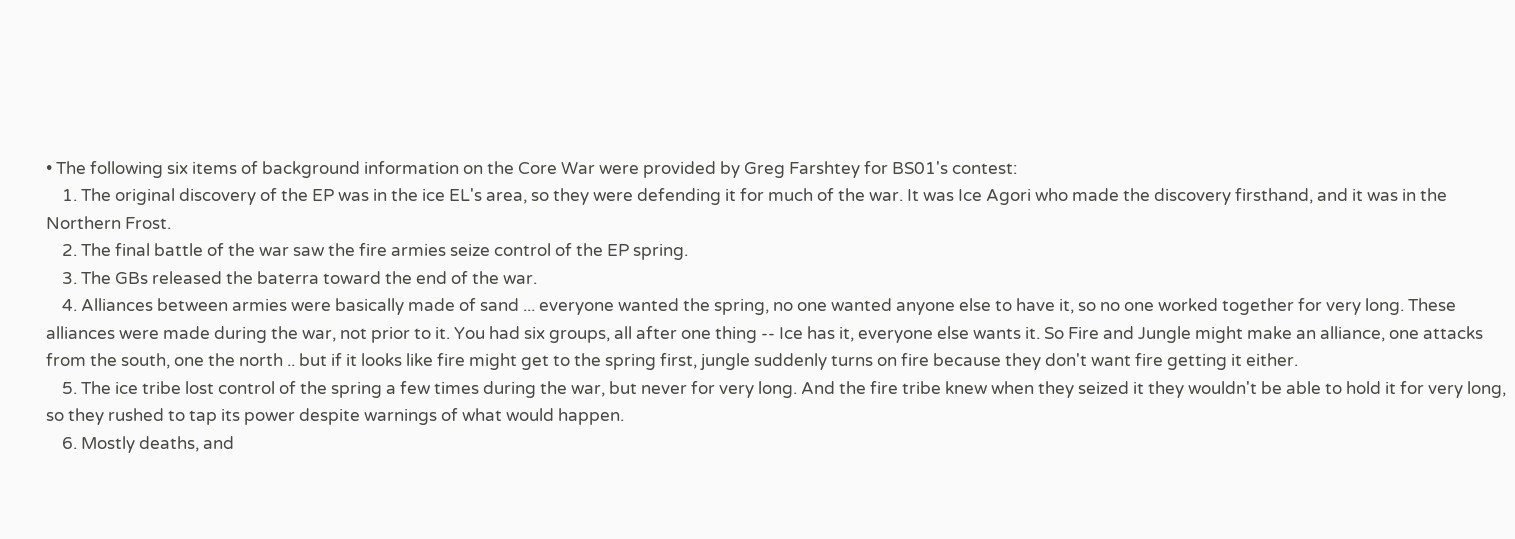• The following six items of background information on the Core War were provided by Greg Farshtey for BS01's contest:
    1. The original discovery of the EP was in the ice EL's area, so they were defending it for much of the war. It was Ice Agori who made the discovery firsthand, and it was in the Northern Frost.
    2. The final battle of the war saw the fire armies seize control of the EP spring.
    3. The GBs released the baterra toward the end of the war.
    4. Alliances between armies were basically made of sand ... everyone wanted the spring, no one wanted anyone else to have it, so no one worked together for very long. These alliances were made during the war, not prior to it. You had six groups, all after one thing -- Ice has it, everyone else wants it. So Fire and Jungle might make an alliance, one attacks from the south, one the north .. but if it looks like fire might get to the spring first, jungle suddenly turns on fire because they don't want fire getting it either.
    5. The ice tribe lost control of the spring a few times during the war, but never for very long. And the fire tribe knew when they seized it they wouldn't be able to hold it for very long, so they rushed to tap its power despite warnings of what would happen.
    6. Mostly deaths, and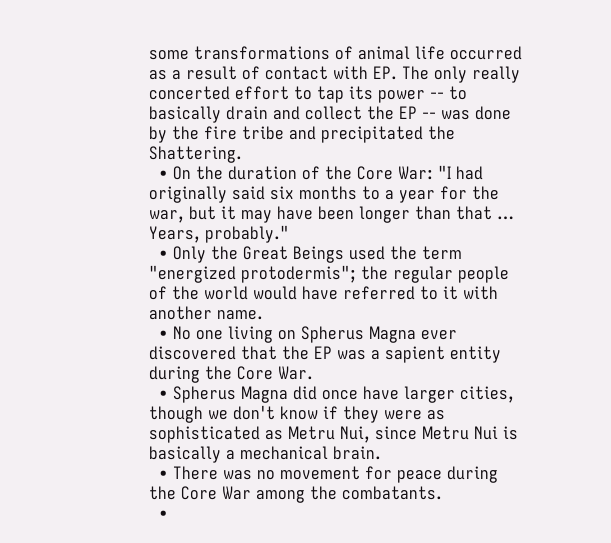some transformations of animal life occurred as a result of contact with EP. The only really concerted effort to tap its power -- to basically drain and collect the EP -- was done by the fire tribe and precipitated the Shattering.
  • On the duration of the Core War: "I had originally said six months to a year for the war, but it may have been longer than that … Years, probably."
  • Only the Great Beings used the term "energized protodermis"; the regular people of the world would have referred to it with another name.
  • No one living on Spherus Magna ever discovered that the EP was a sapient entity during the Core War.
  • Spherus Magna did once have larger cities, though we don't know if they were as sophisticated as Metru Nui, since Metru Nui is basically a mechanical brain.
  • There was no movement for peace during the Core War among the combatants.
  •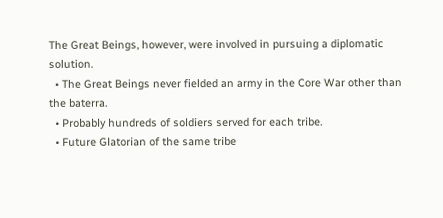The Great Beings, however, were involved in pursuing a diplomatic solution.
  • The Great Beings never fielded an army in the Core War other than the baterra.
  • Probably hundreds of soldiers served for each tribe.
  • Future Glatorian of the same tribe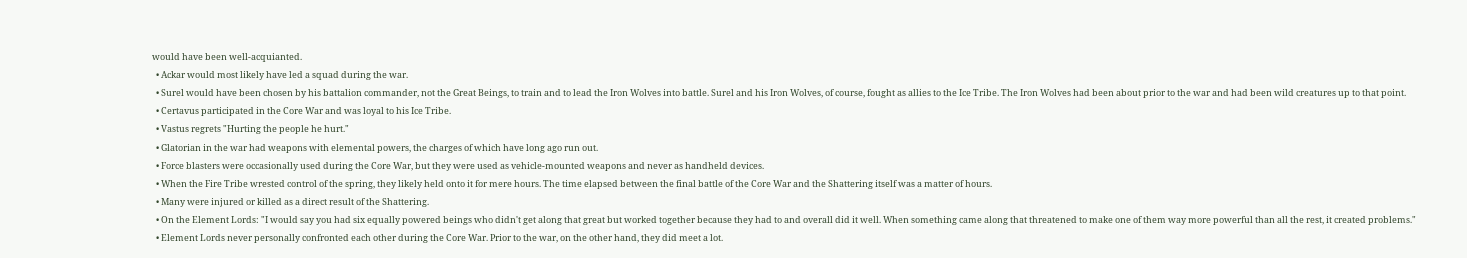would have been well-acquianted.
  • Ackar would most likely have led a squad during the war.
  • Surel would have been chosen by his battalion commander, not the Great Beings, to train and to lead the Iron Wolves into battle. Surel and his Iron Wolves, of course, fought as allies to the Ice Tribe. The Iron Wolves had been about prior to the war and had been wild creatures up to that point.
  • Certavus participated in the Core War and was loyal to his Ice Tribe.
  • Vastus regrets "Hurting the people he hurt."
  • Glatorian in the war had weapons with elemental powers, the charges of which have long ago run out.
  • Force blasters were occasionally used during the Core War, but they were used as vehicle-mounted weapons and never as handheld devices.
  • When the Fire Tribe wrested control of the spring, they likely held onto it for mere hours. The time elapsed between the final battle of the Core War and the Shattering itself was a matter of hours.
  • Many were injured or killed as a direct result of the Shattering.
  • On the Element Lords: "I would say you had six equally powered beings who didn't get along that great but worked together because they had to and overall did it well. When something came along that threatened to make one of them way more powerful than all the rest, it created problems."
  • Element Lords never personally confronted each other during the Core War. Prior to the war, on the other hand, they did meet a lot.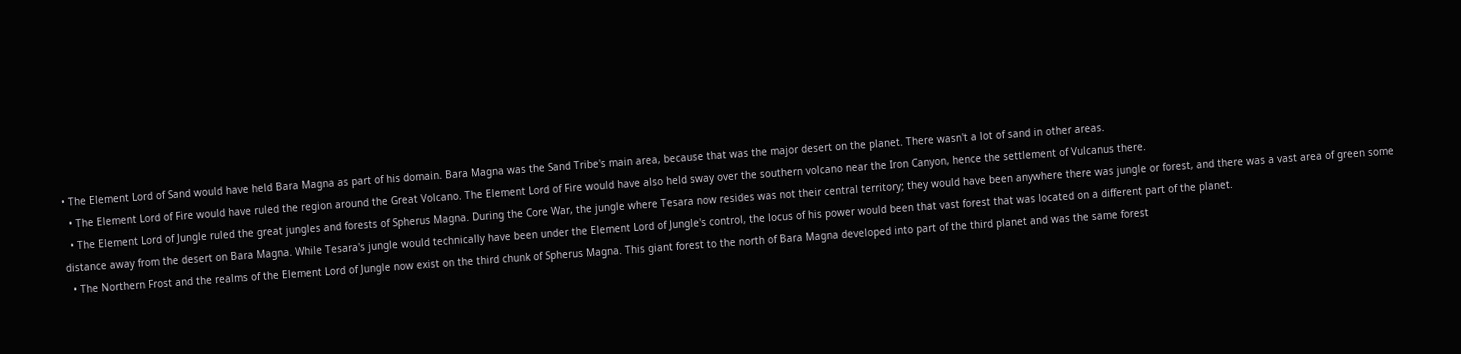• The Element Lord of Sand would have held Bara Magna as part of his domain. Bara Magna was the Sand Tribe's main area, because that was the major desert on the planet. There wasn't a lot of sand in other areas.
  • The Element Lord of Fire would have ruled the region around the Great Volcano. The Element Lord of Fire would have also held sway over the southern volcano near the Iron Canyon, hence the settlement of Vulcanus there.
  • The Element Lord of Jungle ruled the great jungles and forests of Spherus Magna. During the Core War, the jungle where Tesara now resides was not their central territory; they would have been anywhere there was jungle or forest, and there was a vast area of green some distance away from the desert on Bara Magna. While Tesara's jungle would technically have been under the Element Lord of Jungle's control, the locus of his power would been that vast forest that was located on a different part of the planet.
  • The Northern Frost and the realms of the Element Lord of Jungle now exist on the third chunk of Spherus Magna. This giant forest to the north of Bara Magna developed into part of the third planet and was the same forest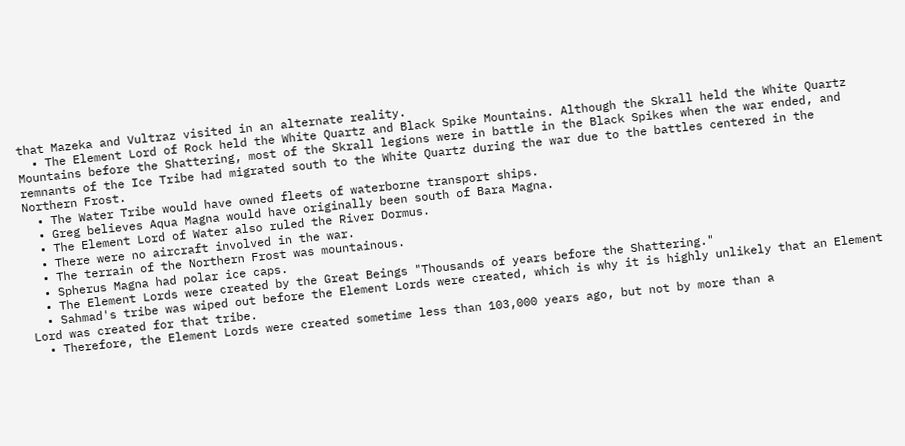that Mazeka and Vultraz visited in an alternate reality.
  • The Element Lord of Rock held the White Quartz and Black Spike Mountains. Although the Skrall held the White Quartz Mountains before the Shattering, most of the Skrall legions were in battle in the Black Spikes when the war ended, and remnants of the Ice Tribe had migrated south to the White Quartz during the war due to the battles centered in the Northern Frost.
  • The Water Tribe would have owned fleets of waterborne transport ships.
  • Greg believes Aqua Magna would have originally been south of Bara Magna.
  • The Element Lord of Water also ruled the River Dormus.
  • There were no aircraft involved in the war.
  • The terrain of the Northern Frost was mountainous.
  • Spherus Magna had polar ice caps.
  • The Element Lords were created by the Great Beings "Thousands of years before the Shattering."
  • Sahmad's tribe was wiped out before the Element Lords were created, which is why it is highly unlikely that an Element Lord was created for that tribe.
  • Therefore, the Element Lords were created sometime less than 103,000 years ago, but not by more than a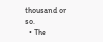thousand or so.
  • The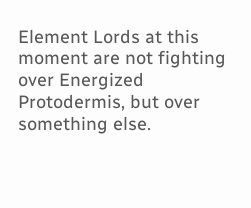Element Lords at this moment are not fighting over Energized Protodermis, but over something else.